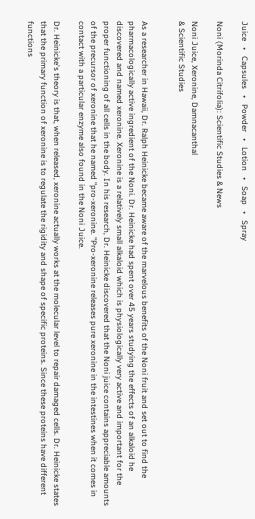Juice   •   Capsules   •   Powder   •   Lotion   •   Soap   •   Spray

Noni (Morinda Citrifolia): Scientific Studies & News

Noni Juice, Xeronine, Damnacanthal
& Scientific Studies


As a researcher in Hawaii, Dr. Ralph Heinicke became aware of the marvelous benefits of the Noni fruit and set out to find the pharmacologically active ingredient of the Noni. Dr. Heinicke had spent over 45 years studying the effects of an alkaloid he discovered and named xeronine. Xeronine is a relatively small alkaloid which is physiologically very active and important for the proper functioning of all cells in the body. In his research, Dr. Heinicke discovered that the Noni juice contains appreciable amounts of the precursor of xeronine that he named "pro-xeronine. "Pro-xeronine releases pure xeronine in the intestines when it comes in contact with a particular enzyme also found in the Noni Juice.

Dr. Heinicke's theory is that, when released, xeronine actually works at the molecular level to repair damaged cells. Dr. Heinicke states that the primary function of xeronine is to regulate the rigidity and shape of specific proteins. Since these proteins have different functions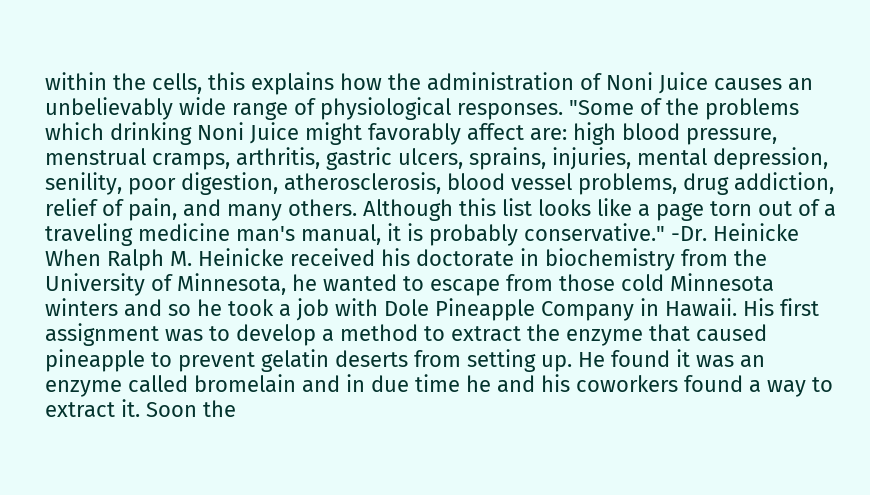within the cells, this explains how the administration of Noni Juice causes an unbelievably wide range of physiological responses. "Some of the problems which drinking Noni Juice might favorably affect are: high blood pressure, menstrual cramps, arthritis, gastric ulcers, sprains, injuries, mental depression, senility, poor digestion, atherosclerosis, blood vessel problems, drug addiction, relief of pain, and many others. Although this list looks like a page torn out of a traveling medicine man's manual, it is probably conservative." -Dr. Heinicke When Ralph M. Heinicke received his doctorate in biochemistry from the University of Minnesota, he wanted to escape from those cold Minnesota winters and so he took a job with Dole Pineapple Company in Hawaii. His first assignment was to develop a method to extract the enzyme that caused pineapple to prevent gelatin deserts from setting up. He found it was an enzyme called bromelain and in due time he and his coworkers found a way to extract it. Soon the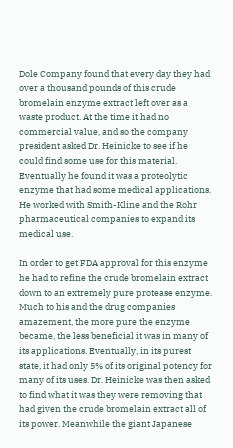Dole Company found that every day they had over a thousand pounds of this crude bromelain enzyme extract left over as a waste product. At the time it had no commercial value, and so the company president asked Dr. Heinicke to see if he could find some use for this material. Eventually he found it was a proteolytic enzyme that had some medical applications. He worked with Smith-Kline and the Rohr pharmaceutical companies to expand its medical use.

In order to get FDA approval for this enzyme he had to refine the crude bromelain extract down to an extremely pure protease enzyme. Much to his and the drug companies amazement, the more pure the enzyme became, the less beneficial it was in many of its applications. Eventually, in its purest state, it had only 5% of its original potency for many of its uses. Dr. Heinicke was then asked to find what it was they were removing that had given the crude bromelain extract all of its power. Meanwhile the giant Japanese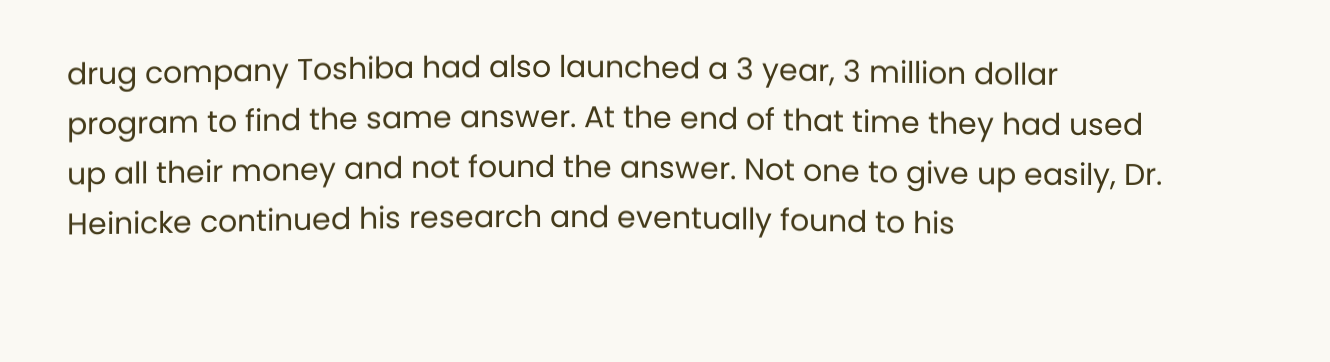drug company Toshiba had also launched a 3 year, 3 million dollar program to find the same answer. At the end of that time they had used up all their money and not found the answer. Not one to give up easily, Dr. Heinicke continued his research and eventually found to his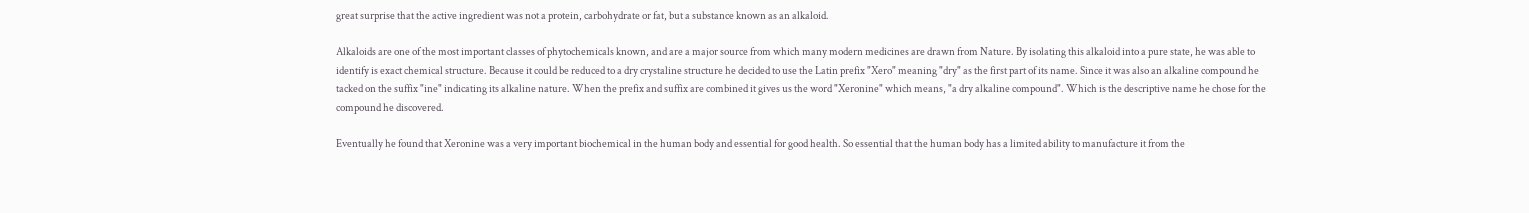great surprise that the active ingredient was not a protein, carbohydrate or fat, but a substance known as an alkaloid.

Alkaloids are one of the most important classes of phytochemicals known, and are a major source from which many modern medicines are drawn from Nature. By isolating this alkaloid into a pure state, he was able to identify is exact chemical structure. Because it could be reduced to a dry crystaline structure he decided to use the Latin prefix "Xero" meaning "dry" as the first part of its name. Since it was also an alkaline compound he tacked on the suffix "ine" indicating its alkaline nature. When the prefix and suffix are combined it gives us the word "Xeronine" which means, "a dry alkaline compound". Which is the descriptive name he chose for the compound he discovered.

Eventually he found that Xeronine was a very important biochemical in the human body and essential for good health. So essential that the human body has a limited ability to manufacture it from the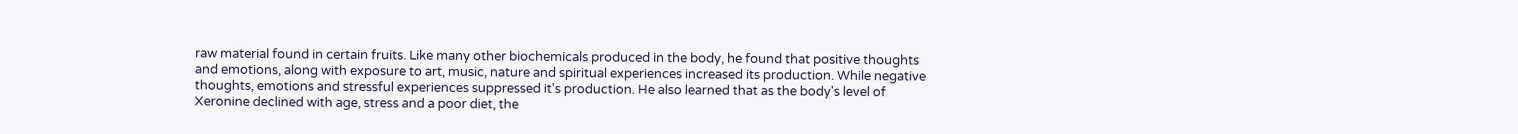raw material found in certain fruits. Like many other biochemicals produced in the body, he found that positive thoughts and emotions, along with exposure to art, music, nature and spiritual experiences increased its production. While negative thoughts, emotions and stressful experiences suppressed it's production. He also learned that as the body's level of Xeronine declined with age, stress and a poor diet, the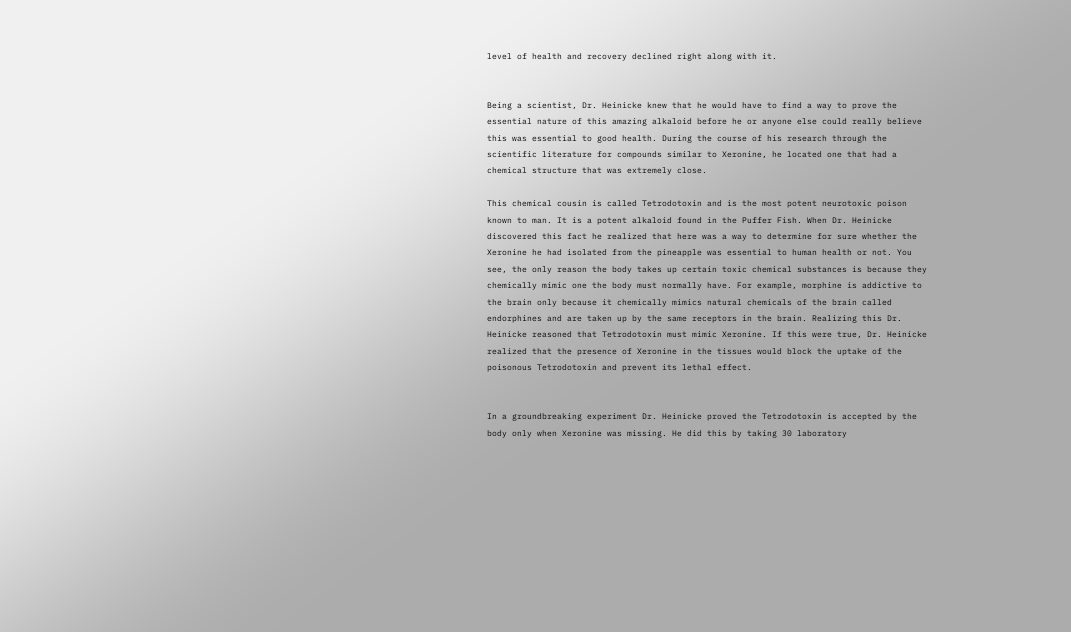level of health and recovery declined right along with it.


Being a scientist, Dr. Heinicke knew that he would have to find a way to prove the essential nature of this amazing alkaloid before he or anyone else could really believe this was essential to good health. During the course of his research through the scientific literature for compounds similar to Xeronine, he located one that had a chemical structure that was extremely close.

This chemical cousin is called Tetrodotoxin and is the most potent neurotoxic poison known to man. It is a potent alkaloid found in the Puffer Fish. When Dr. Heinicke discovered this fact he realized that here was a way to determine for sure whether the Xeronine he had isolated from the pineapple was essential to human health or not. You see, the only reason the body takes up certain toxic chemical substances is because they chemically mimic one the body must normally have. For example, morphine is addictive to the brain only because it chemically mimics natural chemicals of the brain called endorphines and are taken up by the same receptors in the brain. Realizing this Dr. Heinicke reasoned that Tetrodotoxin must mimic Xeronine. If this were true, Dr. Heinicke realized that the presence of Xeronine in the tissues would block the uptake of the poisonous Tetrodotoxin and prevent its lethal effect.


In a groundbreaking experiment Dr. Heinicke proved the Tetrodotoxin is accepted by the body only when Xeronine was missing. He did this by taking 30 laboratory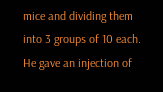mice and dividing them into 3 groups of 10 each. He gave an injection of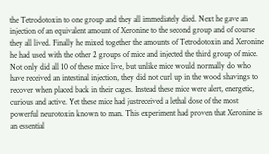the Tetrodotoxin to one group and they all immediately died. Next he gave an injection of an equivalent amount of Xeronine to the second group and of course they all lived. Finally he mixed together the amounts of Tetrodotoxin and Xeronine he had used with the other 2 groups of mice and injected the third group of mice. Not only did all 10 of these mice live, but unlike mice would normally do who have received an intestinal injection, they did not curl up in the wood shavings to recover when placed back in their cages. Instead these mice were alert, energetic, curious and active. Yet these mice had justreceived a lethal dose of the most powerful neurotoxin known to man. This experiment had proven that Xeronine is an essential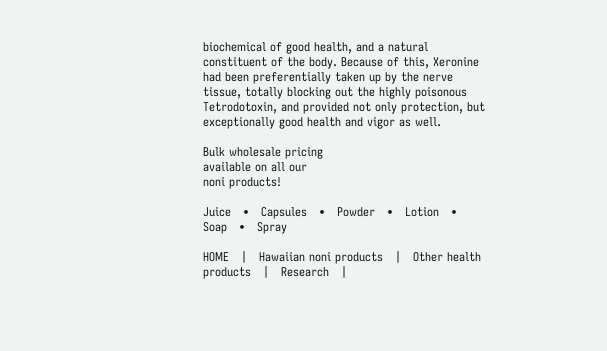biochemical of good health, and a natural constituent of the body. Because of this, Xeronine had been preferentially taken up by the nerve tissue, totally blocking out the highly poisonous Tetrodotoxin, and provided not only protection, but exceptionally good health and vigor as well.

Bulk wholesale pricing
available on all our
noni products!

Juice   •   Capsules   •   Powder   •   Lotion   •   Soap   •   Spray

HOME   |   Hawaiian noni products   |   Other health products   |   Research   |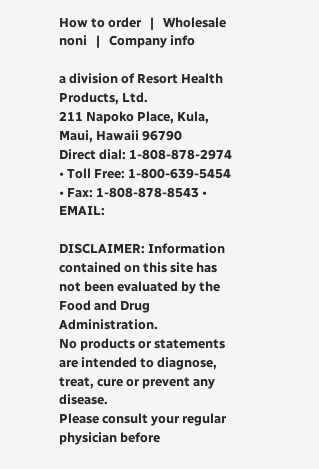How to order   |   Wholesale noni   |   Company info

a division of Resort Health Products, Ltd.
211 Napoko Place, Kula, Maui, Hawaii 96790
Direct dial: 1-808-878-2974 • Toll Free: 1-800-639-5454 • Fax: 1-808-878-8543 • EMAIL:

DISCLAIMER: Information contained on this site has not been evaluated by the Food and Drug Administration.
No products or statements are intended to diagnose, treat, cure or prevent any disease.
Please consult your regular physician before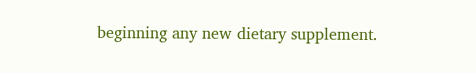beginning any new dietary supplement.